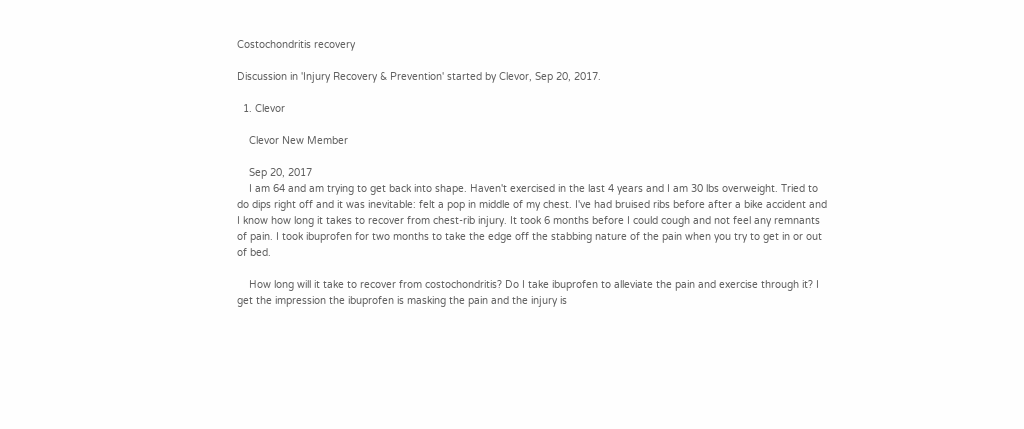Costochondritis recovery

Discussion in 'Injury Recovery & Prevention' started by Clevor, Sep 20, 2017.

  1. Clevor

    Clevor New Member

    Sep 20, 2017
    I am 64 and am trying to get back into shape. Haven't exercised in the last 4 years and I am 30 lbs overweight. Tried to do dips right off and it was inevitable: felt a pop in middle of my chest. I've had bruised ribs before after a bike accident and I know how long it takes to recover from chest-rib injury. It took 6 months before I could cough and not feel any remnants of pain. I took ibuprofen for two months to take the edge off the stabbing nature of the pain when you try to get in or out of bed.

    How long will it take to recover from costochondritis? Do I take ibuprofen to alleviate the pain and exercise through it? I get the impression the ibuprofen is masking the pain and the injury is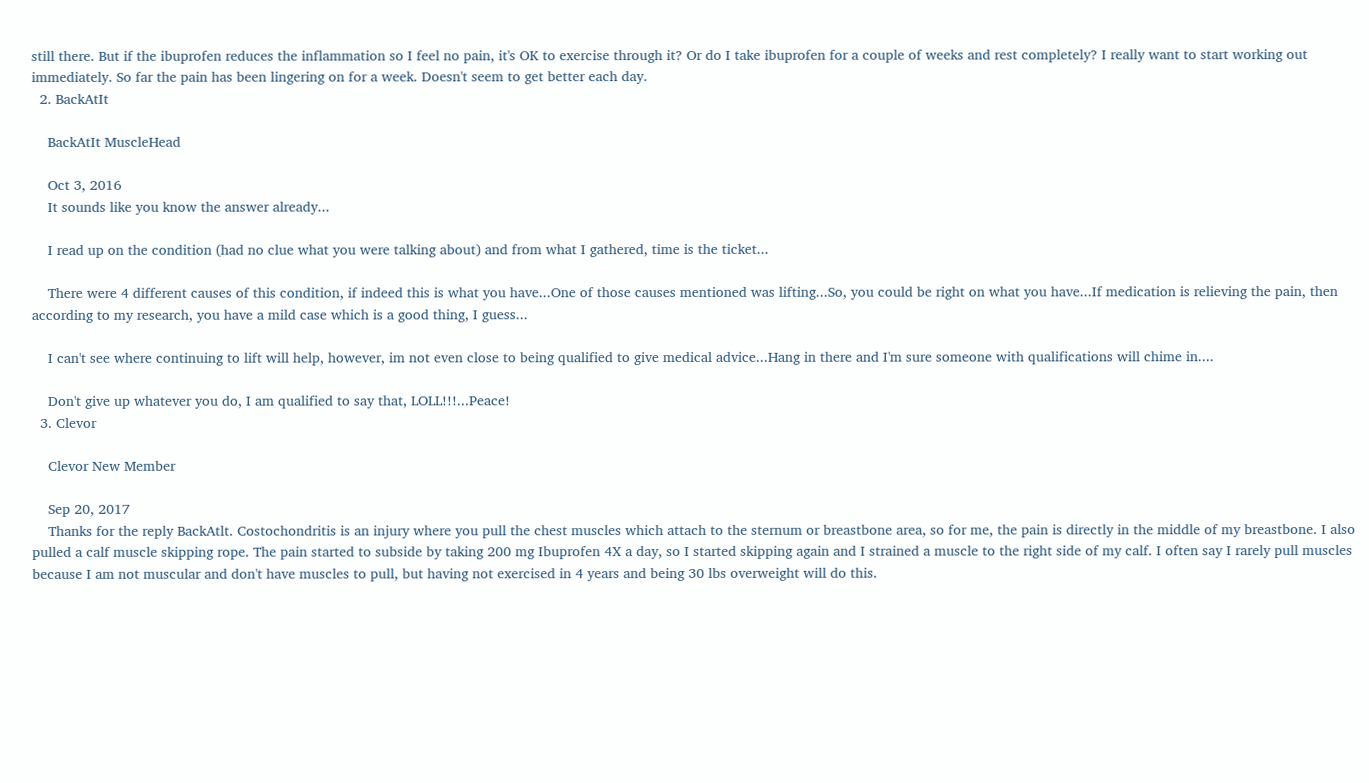still there. But if the ibuprofen reduces the inflammation so I feel no pain, it's OK to exercise through it? Or do I take ibuprofen for a couple of weeks and rest completely? I really want to start working out immediately. So far the pain has been lingering on for a week. Doesn't seem to get better each day.
  2. BackAtIt

    BackAtIt MuscleHead

    Oct 3, 2016
    It sounds like you know the answer already...

    I read up on the condition (had no clue what you were talking about) and from what I gathered, time is the ticket...

    There were 4 different causes of this condition, if indeed this is what you have...One of those causes mentioned was lifting...So, you could be right on what you have...If medication is relieving the pain, then according to my research, you have a mild case which is a good thing, I guess...

    I can't see where continuing to lift will help, however, im not even close to being qualified to give medical advice...Hang in there and I'm sure someone with qualifications will chime in....

    Don't give up whatever you do, I am qualified to say that, LOLL!!!...Peace!
  3. Clevor

    Clevor New Member

    Sep 20, 2017
    Thanks for the reply BackAtlt. Costochondritis is an injury where you pull the chest muscles which attach to the sternum or breastbone area, so for me, the pain is directly in the middle of my breastbone. I also pulled a calf muscle skipping rope. The pain started to subside by taking 200 mg Ibuprofen 4X a day, so I started skipping again and I strained a muscle to the right side of my calf. I often say I rarely pull muscles because I am not muscular and don't have muscles to pull, but having not exercised in 4 years and being 30 lbs overweight will do this.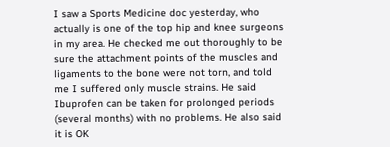I saw a Sports Medicine doc yesterday, who actually is one of the top hip and knee surgeons in my area. He checked me out thoroughly to be sure the attachment points of the muscles and ligaments to the bone were not torn, and told me I suffered only muscle strains. He said Ibuprofen can be taken for prolonged periods (several months) with no problems. He also said it is OK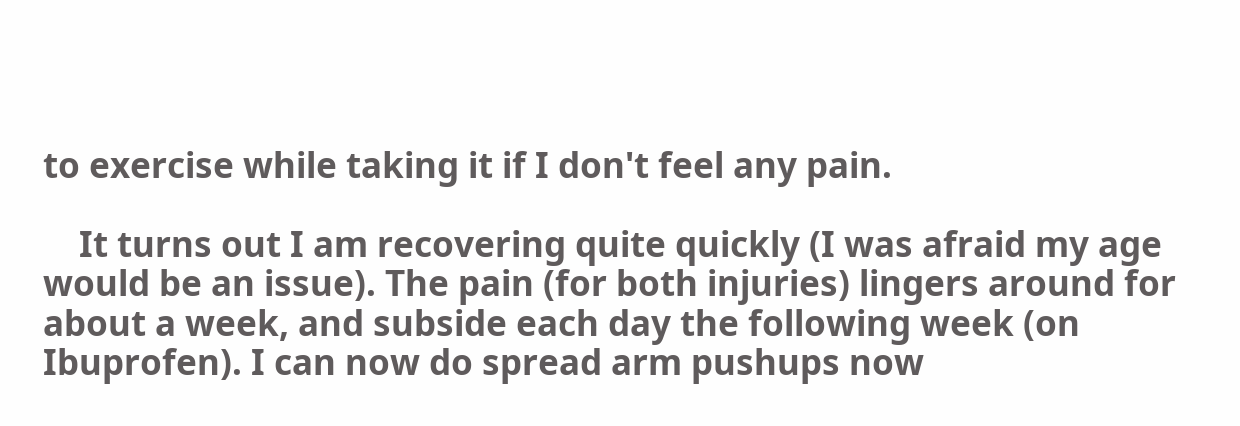to exercise while taking it if I don't feel any pain.

    It turns out I am recovering quite quickly (I was afraid my age would be an issue). The pain (for both injuries) lingers around for about a week, and subside each day the following week (on Ibuprofen). I can now do spread arm pushups now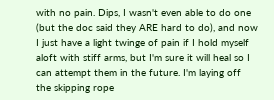with no pain. Dips, I wasn't even able to do one (but the doc said they ARE hard to do), and now I just have a light twinge of pain if I hold myself aloft with stiff arms, but I'm sure it will heal so I can attempt them in the future. I'm laying off the skipping rope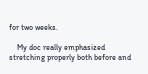for two weeks.

    My doc really emphasized stretching properly both before and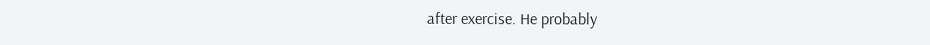after exercise. He probably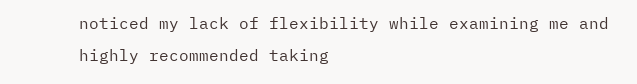noticed my lack of flexibility while examining me and highly recommended taking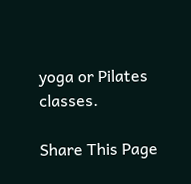yoga or Pilates classes.

Share This Page